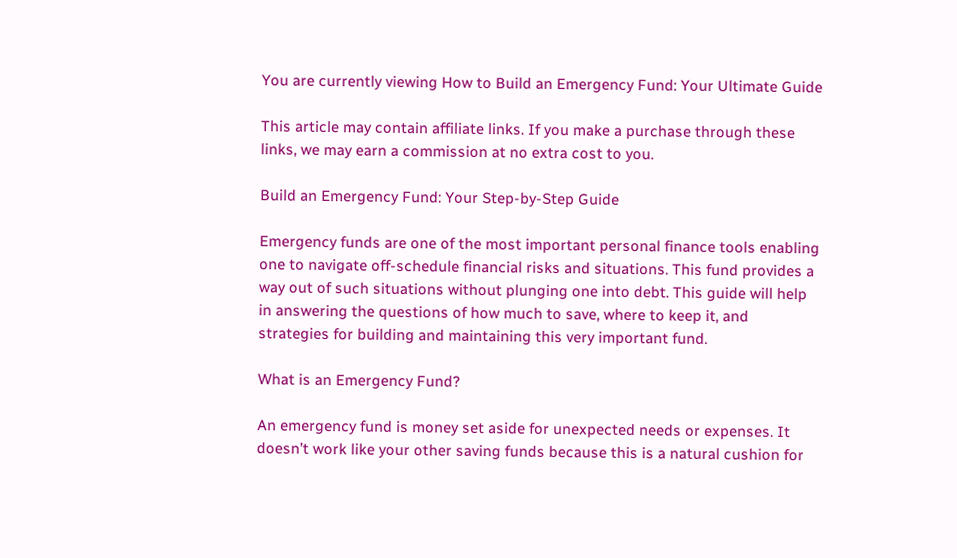You are currently viewing How to Build an Emergency Fund: Your Ultimate Guide

This article may contain affiliate links. If you make a purchase through these links, we may earn a commission at no extra cost to you.

Build an Emergency Fund: Your Step-by-Step Guide

Emergency funds are one of the most important personal finance tools enabling one to navigate off-schedule financial risks and situations. This fund provides a way out of such situations without plunging one into debt. This guide will help in answering the questions of how much to save, where to keep it, and strategies for building and maintaining this very important fund.

What is an Emergency Fund?

An emergency fund is money set aside for unexpected needs or expenses. It doesn’t work like your other saving funds because this is a natural cushion for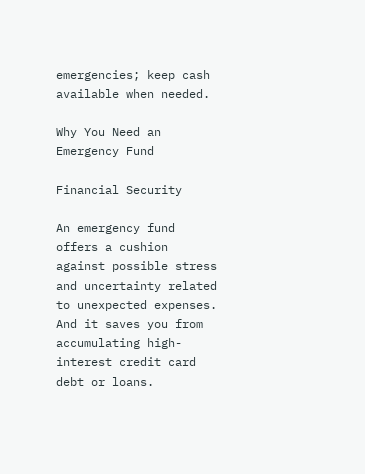emergencies; keep cash available when needed.

Why You Need an Emergency Fund

Financial Security

An emergency fund offers a cushion against possible stress and uncertainty related to unexpected expenses. And it saves you from accumulating high-interest credit card debt or loans.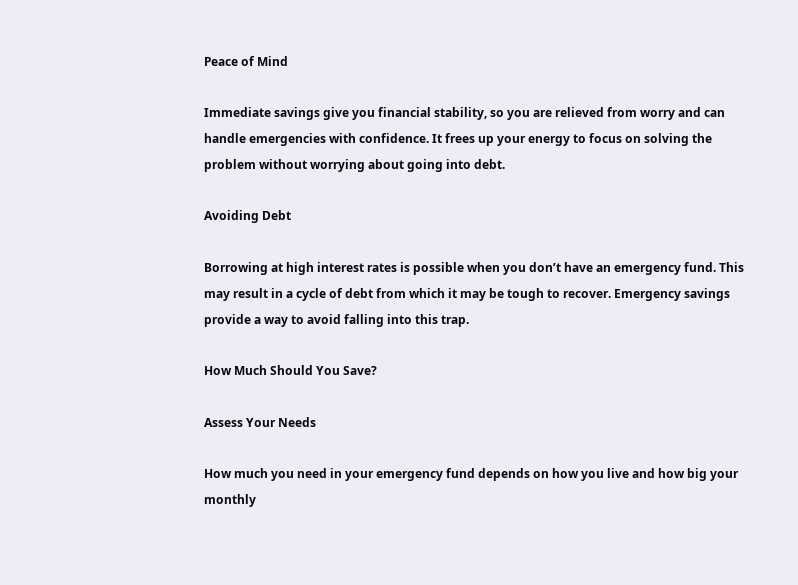Peace of Mind

Immediate savings give you financial stability, so you are relieved from worry and can handle emergencies with confidence. It frees up your energy to focus on solving the problem without worrying about going into debt.

Avoiding Debt

Borrowing at high interest rates is possible when you don’t have an emergency fund. This may result in a cycle of debt from which it may be tough to recover. Emergency savings provide a way to avoid falling into this trap.

How Much Should You Save?

Assess Your Needs

How much you need in your emergency fund depends on how you live and how big your monthly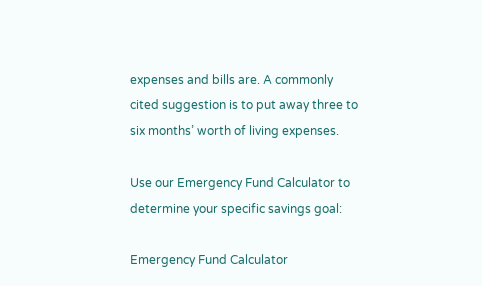expenses and bills are. A commonly cited suggestion is to put away three to six months’ worth of living expenses.

Use our Emergency Fund Calculator to determine your specific savings goal:

Emergency Fund Calculator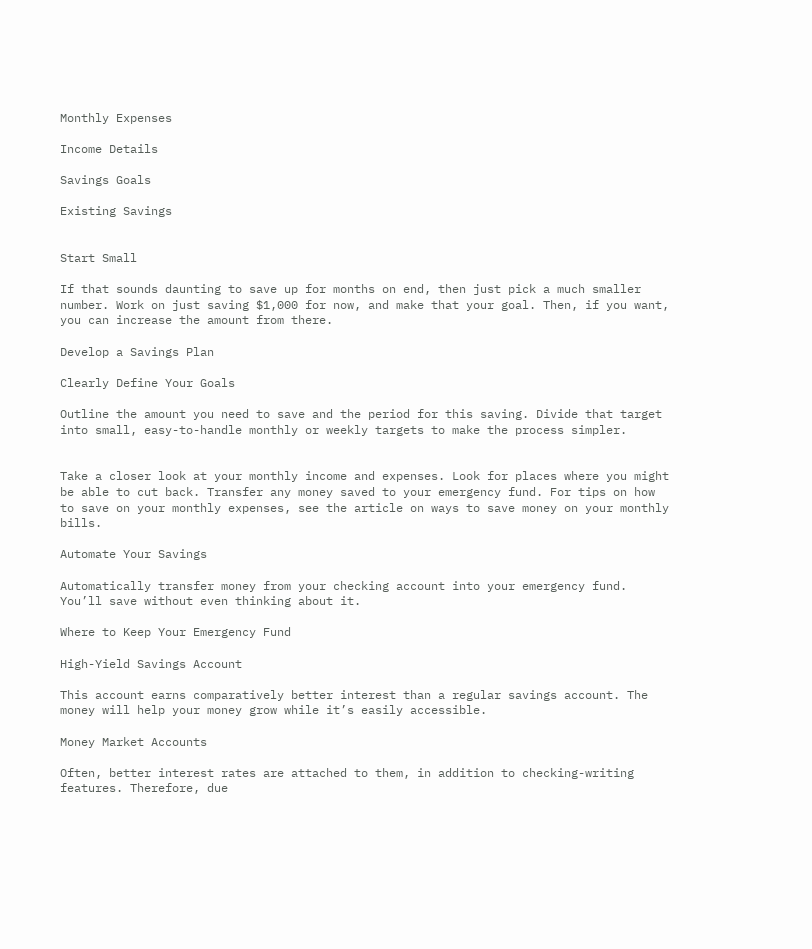Monthly Expenses

Income Details

Savings Goals

Existing Savings


Start Small

If that sounds daunting to save up for months on end, then just pick a much smaller number. Work on just saving $1,000 for now, and make that your goal. Then, if you want, you can increase the amount from there.

Develop a Savings Plan

Clearly Define Your Goals

Outline the amount you need to save and the period for this saving. Divide that target into small, easy-to-handle monthly or weekly targets to make the process simpler.


Take a closer look at your monthly income and expenses. Look for places where you might be able to cut back. Transfer any money saved to your emergency fund. For tips on how to save on your monthly expenses, see the article on ways to save money on your monthly bills.

Automate Your Savings

Automatically transfer money from your checking account into your emergency fund. You’ll save without even thinking about it.

Where to Keep Your Emergency Fund

High-Yield Savings Account

This account earns comparatively better interest than a regular savings account. The money will help your money grow while it’s easily accessible.

Money Market Accounts

Often, better interest rates are attached to them, in addition to checking-writing features. Therefore, due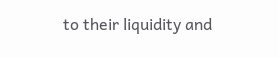to their liquidity and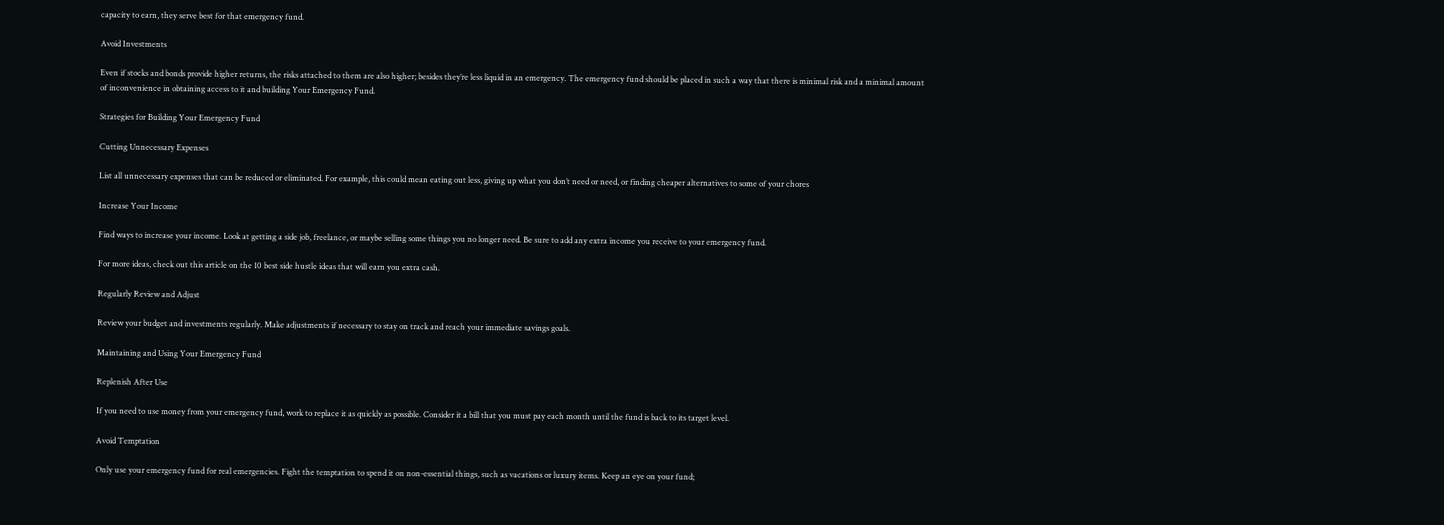capacity to earn, they serve best for that emergency fund.

Avoid Investments

Even if stocks and bonds provide higher returns, the risks attached to them are also higher; besides they’re less liquid in an emergency. The emergency fund should be placed in such a way that there is minimal risk and a minimal amount of inconvenience in obtaining access to it and building Your Emergency Fund.

Strategies for Building Your Emergency Fund

Cutting Unnecessary Expenses

List all unnecessary expenses that can be reduced or eliminated. For example, this could mean eating out less, giving up what you don’t need or need, or finding cheaper alternatives to some of your chores

Increase Your Income

Find ways to increase your income. Look at getting a side job, freelance, or maybe selling some things you no longer need. Be sure to add any extra income you receive to your emergency fund.

For more ideas, check out this article on the 10 best side hustle ideas that will earn you extra cash.

Regularly Review and Adjust

Review your budget and investments regularly. Make adjustments if necessary to stay on track and reach your immediate savings goals.

Maintaining and Using Your Emergency Fund

Replenish After Use

If you need to use money from your emergency fund, work to replace it as quickly as possible. Consider it a bill that you must pay each month until the fund is back to its target level.

Avoid Temptation

Only use your emergency fund for real emergencies. Fight the temptation to spend it on non-essential things, such as vacations or luxury items. Keep an eye on your fund;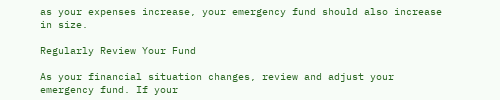as your expenses increase, your emergency fund should also increase in size.

Regularly Review Your Fund

As your financial situation changes, review and adjust your emergency fund. If your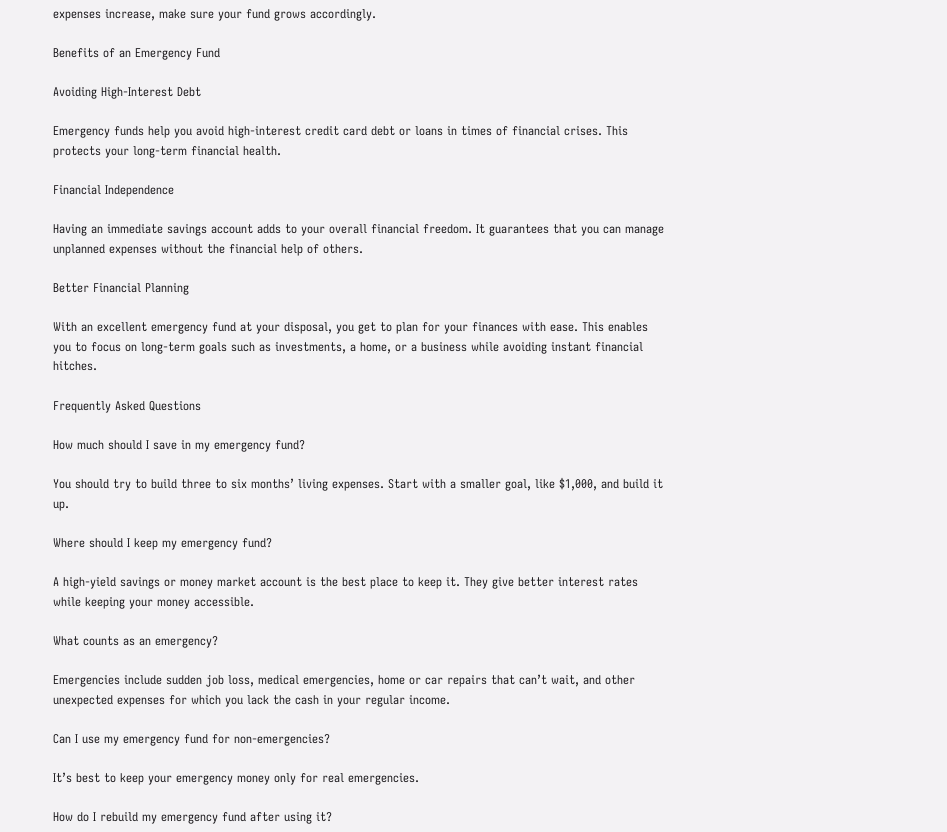expenses increase, make sure your fund grows accordingly.

Benefits of an Emergency Fund

Avoiding High-Interest Debt

Emergency funds help you avoid high-interest credit card debt or loans in times of financial crises. This protects your long-term financial health.

Financial Independence

Having an immediate savings account adds to your overall financial freedom. It guarantees that you can manage unplanned expenses without the financial help of others.

Better Financial Planning

With an excellent emergency fund at your disposal, you get to plan for your finances with ease. This enables you to focus on long-term goals such as investments, a home, or a business while avoiding instant financial hitches.

Frequently Asked Questions

How much should I save in my emergency fund?

You should try to build three to six months’ living expenses. Start with a smaller goal, like $1,000, and build it up.

Where should I keep my emergency fund?

A high-yield savings or money market account is the best place to keep it. They give better interest rates while keeping your money accessible.

What counts as an emergency?

Emergencies include sudden job loss, medical emergencies, home or car repairs that can’t wait, and other unexpected expenses for which you lack the cash in your regular income.

Can I use my emergency fund for non-emergencies?

It’s best to keep your emergency money only for real emergencies.

How do I rebuild my emergency fund after using it?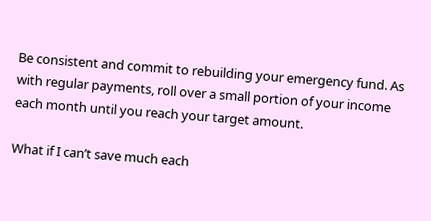Be consistent and commit to rebuilding your emergency fund. As with regular payments, roll over a small portion of your income each month until you reach your target amount.

What if I can’t save much each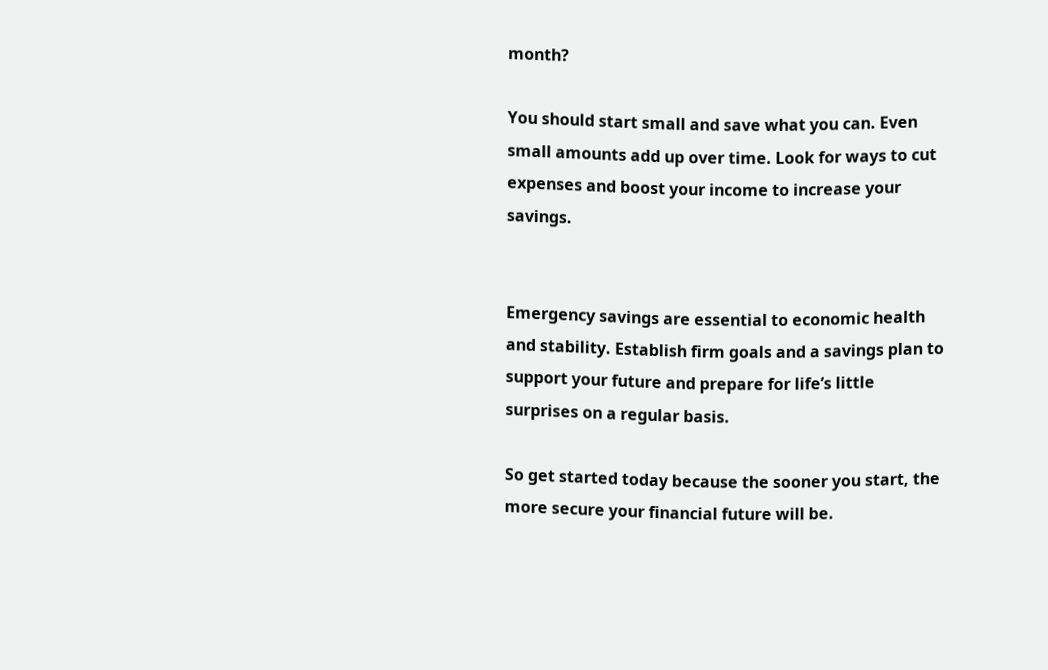month?

You should start small and save what you can. Even small amounts add up over time. Look for ways to cut expenses and boost your income to increase your savings.


Emergency savings are essential to economic health and stability. Establish firm goals and a savings plan to support your future and prepare for life’s little surprises on a regular basis.

So get started today because the sooner you start, the more secure your financial future will be.